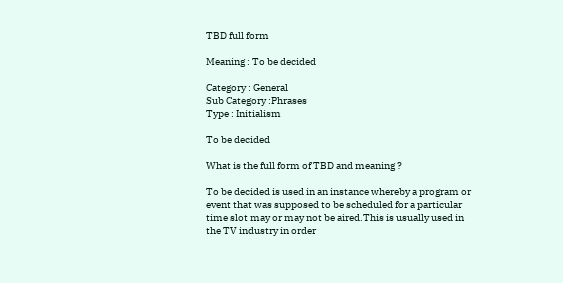TBD full form

Meaning : To be decided

Category : General
Sub Category :Phrases
Type : Initialism

To be decided

What is the full form of TBD and meaning ?

To be decided is used in an instance whereby a program or event that was supposed to be scheduled for a particular time slot may or may not be aired.This is usually used in the TV industry in order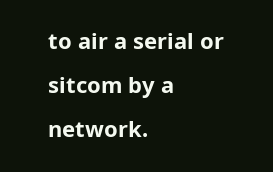to air a serial or sitcom by a network.